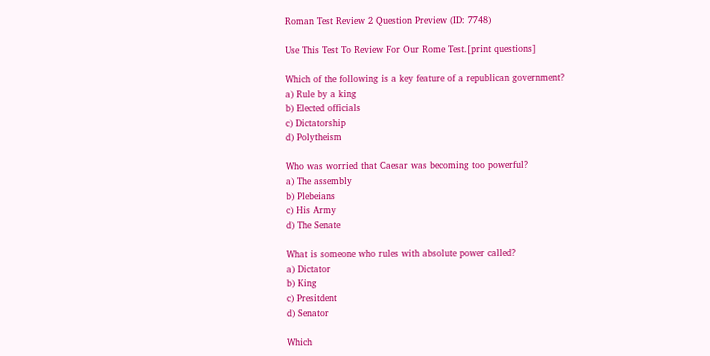Roman Test Review 2 Question Preview (ID: 7748)

Use This Test To Review For Our Rome Test.[print questions]

Which of the following is a key feature of a republican government?
a) Rule by a king
b) Elected officials
c) Dictatorship
d) Polytheism

Who was worried that Caesar was becoming too powerful?
a) The assembly
b) Plebeians
c) His Army
d) The Senate

What is someone who rules with absolute power called?
a) Dictator
b) King
c) Presitdent
d) Senator

Which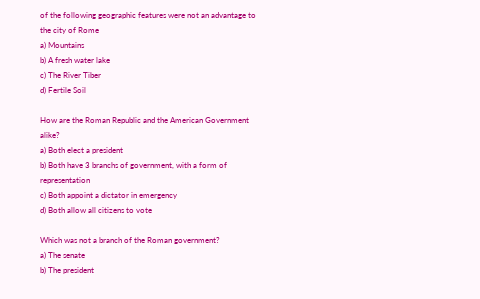of the following geographic features were not an advantage to the city of Rome
a) Mountains
b) A fresh water lake
c) The River Tiber
d) Fertile Soil

How are the Roman Republic and the American Government alike?
a) Both elect a president
b) Both have 3 branchs of government, with a form of representation
c) Both appoint a dictator in emergency
d) Both allow all citizens to vote

Which was not a branch of the Roman government?
a) The senate
b) The president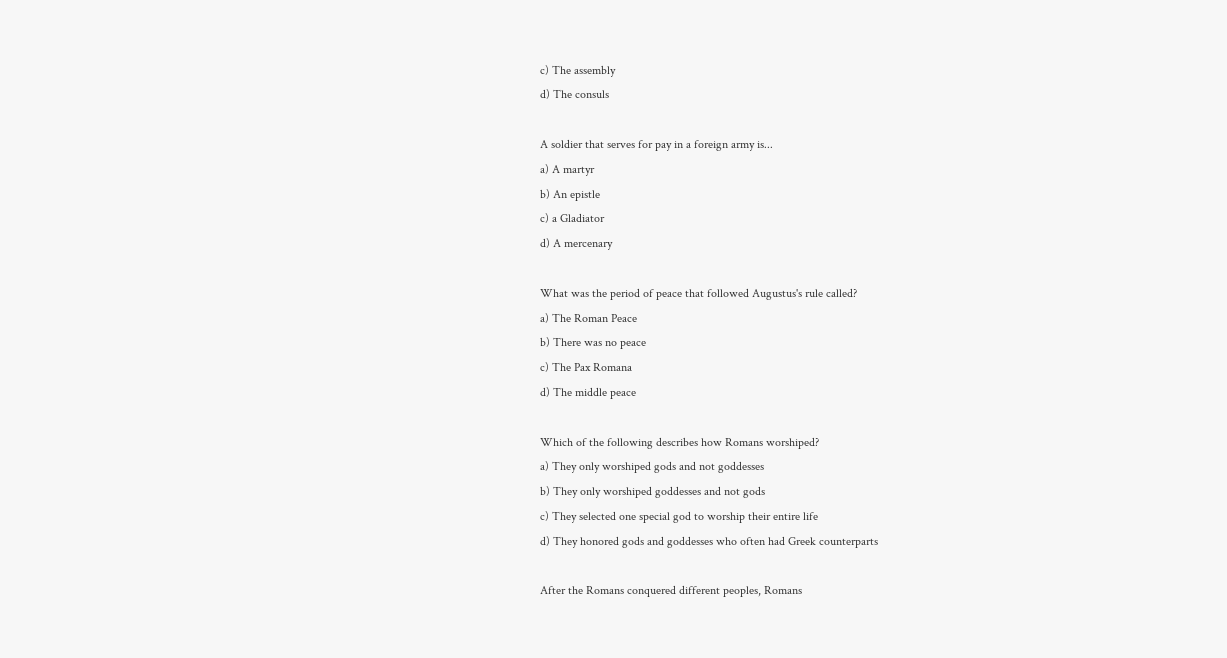c) The assembly
d) The consuls

A soldier that serves for pay in a foreign army is...
a) A martyr
b) An epistle
c) a Gladiator
d) A mercenary

What was the period of peace that followed Augustus's rule called?
a) The Roman Peace
b) There was no peace
c) The Pax Romana
d) The middle peace

Which of the following describes how Romans worshiped?
a) They only worshiped gods and not goddesses
b) They only worshiped goddesses and not gods
c) They selected one special god to worship their entire life
d) They honored gods and goddesses who often had Greek counterparts

After the Romans conquered different peoples, Romans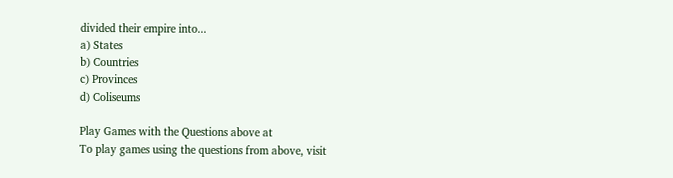divided their empire into...
a) States
b) Countries
c) Provinces
d) Coliseums

Play Games with the Questions above at
To play games using the questions from above, visit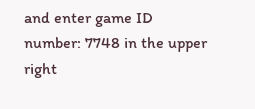and enter game ID number: 7748 in the upper right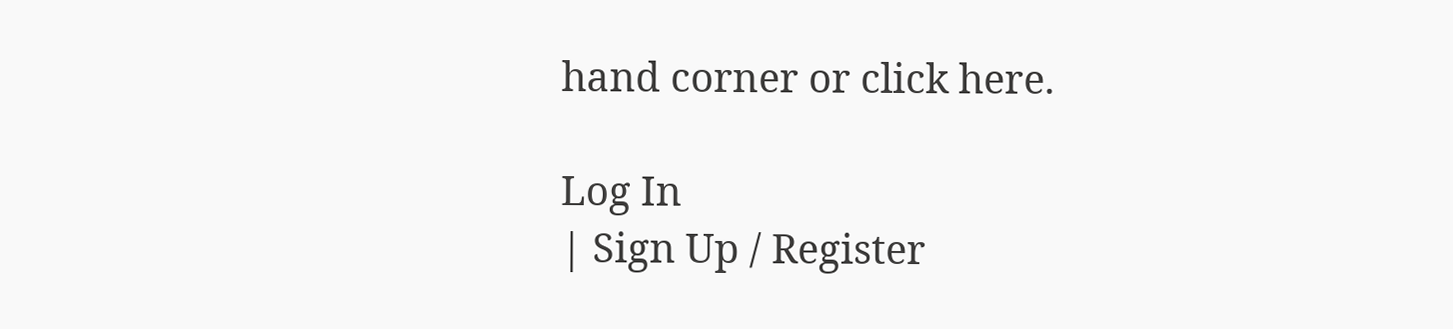hand corner or click here.

Log In
| Sign Up / Register